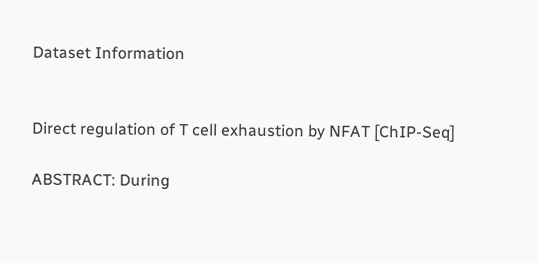Dataset Information


Direct regulation of T cell exhaustion by NFAT [ChIP-Seq]

ABSTRACT: During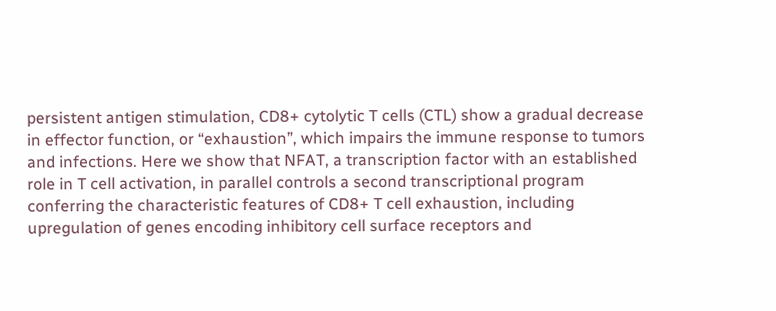persistent antigen stimulation, CD8+ cytolytic T cells (CTL) show a gradual decrease in effector function, or “exhaustion”, which impairs the immune response to tumors and infections. Here we show that NFAT, a transcription factor with an established role in T cell activation, in parallel controls a second transcriptional program conferring the characteristic features of CD8+ T cell exhaustion, including upregulation of genes encoding inhibitory cell surface receptors and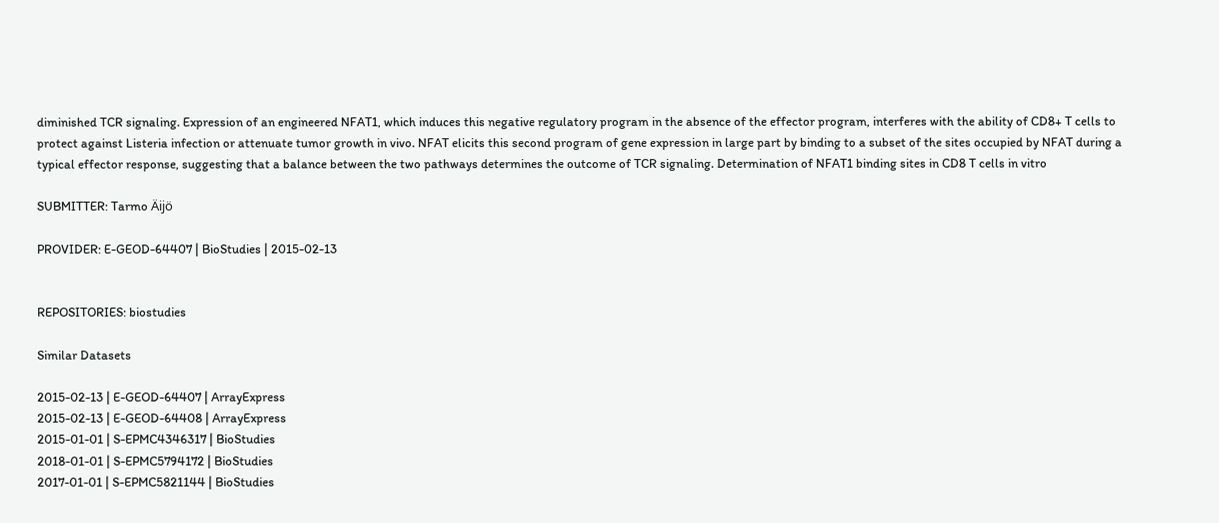diminished TCR signaling. Expression of an engineered NFAT1, which induces this negative regulatory program in the absence of the effector program, interferes with the ability of CD8+ T cells to protect against Listeria infection or attenuate tumor growth in vivo. NFAT elicits this second program of gene expression in large part by binding to a subset of the sites occupied by NFAT during a typical effector response, suggesting that a balance between the two pathways determines the outcome of TCR signaling. Determination of NFAT1 binding sites in CD8 T cells in vitro

SUBMITTER: Tarmo Äijö

PROVIDER: E-GEOD-64407 | BioStudies | 2015-02-13


REPOSITORIES: biostudies

Similar Datasets

2015-02-13 | E-GEOD-64407 | ArrayExpress
2015-02-13 | E-GEOD-64408 | ArrayExpress
2015-01-01 | S-EPMC4346317 | BioStudies
2018-01-01 | S-EPMC5794172 | BioStudies
2017-01-01 | S-EPMC5821144 | BioStudies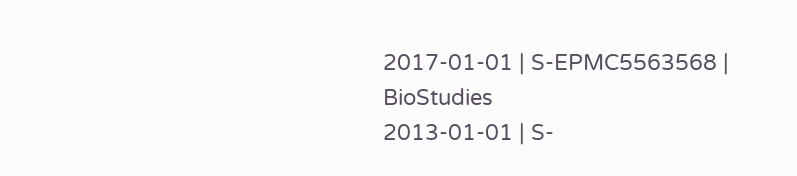2017-01-01 | S-EPMC5563568 | BioStudies
2013-01-01 | S-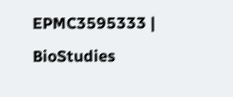EPMC3595333 | BioStudies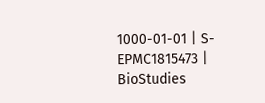1000-01-01 | S-EPMC1815473 | BioStudies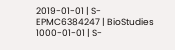2019-01-01 | S-EPMC6384247 | BioStudies
1000-01-01 | S-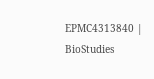EPMC4313840 | BioStudies